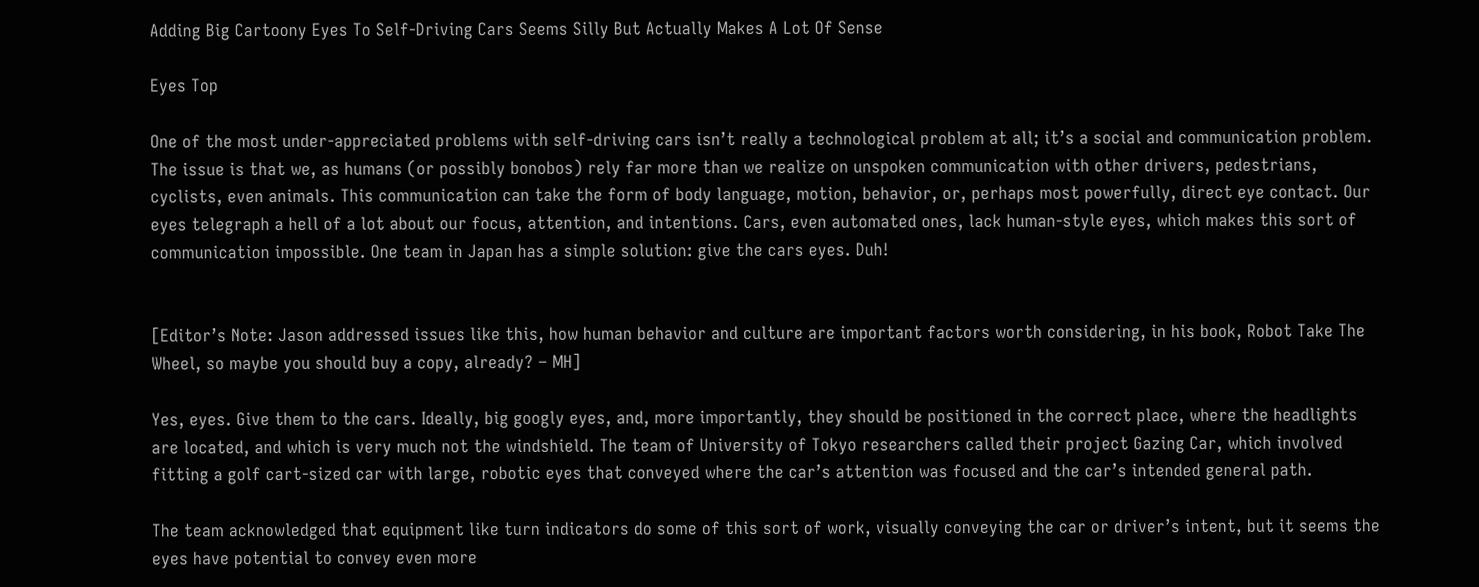Adding Big Cartoony Eyes To Self-Driving Cars Seems Silly But Actually Makes A Lot Of Sense

Eyes Top

One of the most under-appreciated problems with self-driving cars isn’t really a technological problem at all; it’s a social and communication problem. The issue is that we, as humans (or possibly bonobos) rely far more than we realize on unspoken communication with other drivers, pedestrians, cyclists, even animals. This communication can take the form of body language, motion, behavior, or, perhaps most powerfully, direct eye contact. Our eyes telegraph a hell of a lot about our focus, attention, and intentions. Cars, even automated ones, lack human-style eyes, which makes this sort of communication impossible. One team in Japan has a simple solution: give the cars eyes. Duh!


[Editor’s Note: Jason addressed issues like this, how human behavior and culture are important factors worth considering, in his book, Robot Take The Wheel, so maybe you should buy a copy, already? – MH]

Yes, eyes. Give them to the cars. Ideally, big googly eyes, and, more importantly, they should be positioned in the correct place, where the headlights are located, and which is very much not the windshield. The team of University of Tokyo researchers called their project Gazing Car, which involved fitting a golf cart-sized car with large, robotic eyes that conveyed where the car’s attention was focused and the car’s intended general path.

The team acknowledged that equipment like turn indicators do some of this sort of work, visually conveying the car or driver’s intent, but it seems the eyes have potential to convey even more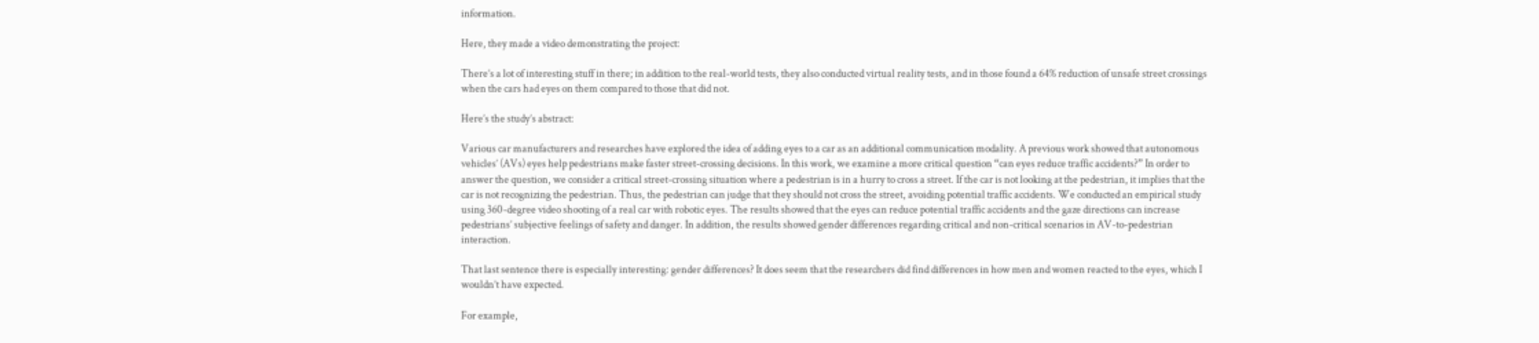information.

Here, they made a video demonstrating the project:

There’s a lot of interesting stuff in there; in addition to the real-world tests, they also conducted virtual reality tests, and in those found a 64% reduction of unsafe street crossings when the cars had eyes on them compared to those that did not.

Here’s the study’s abstract:

Various car manufacturers and researches have explored the idea of adding eyes to a car as an additional communication modality. A previous work showed that autonomous vehicles’ (AVs) eyes help pedestrians make faster street-crossing decisions. In this work, we examine a more critical question “can eyes reduce traffic accidents?” In order to answer the question, we consider a critical street-crossing situation where a pedestrian is in a hurry to cross a street. If the car is not looking at the pedestrian, it implies that the car is not recognizing the pedestrian. Thus, the pedestrian can judge that they should not cross the street, avoiding potential traffic accidents. We conducted an empirical study using 360-degree video shooting of a real car with robotic eyes. The results showed that the eyes can reduce potential traffic accidents and the gaze directions can increase pedestrians’ subjective feelings of safety and danger. In addition, the results showed gender differences regarding critical and non-critical scenarios in AV-to-pedestrian interaction.

That last sentence there is especially interesting: gender differences? It does seem that the researchers did find differences in how men and women reacted to the eyes, which I wouldn’t have expected.

For example,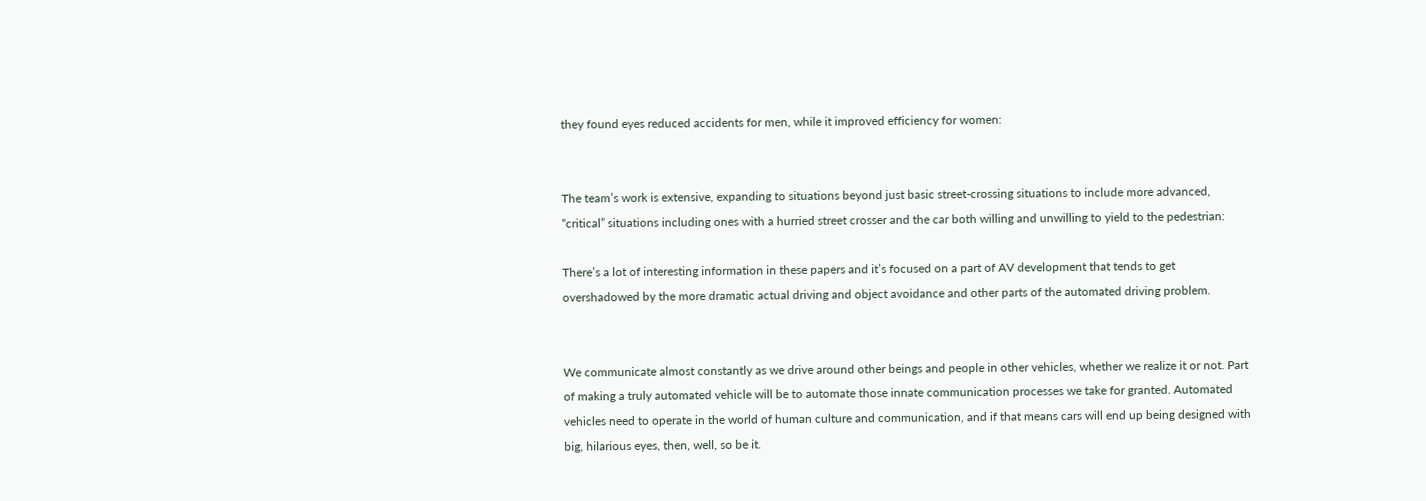they found eyes reduced accidents for men, while it improved efficiency for women:


The team’s work is extensive, expanding to situations beyond just basic street-crossing situations to include more advanced, “critical” situations including ones with a hurried street crosser and the car both willing and unwilling to yield to the pedestrian:

There’s a lot of interesting information in these papers and it’s focused on a part of AV development that tends to get overshadowed by the more dramatic actual driving and object avoidance and other parts of the automated driving problem.


We communicate almost constantly as we drive around other beings and people in other vehicles, whether we realize it or not. Part of making a truly automated vehicle will be to automate those innate communication processes we take for granted. Automated vehicles need to operate in the world of human culture and communication, and if that means cars will end up being designed with big, hilarious eyes, then, well, so be it.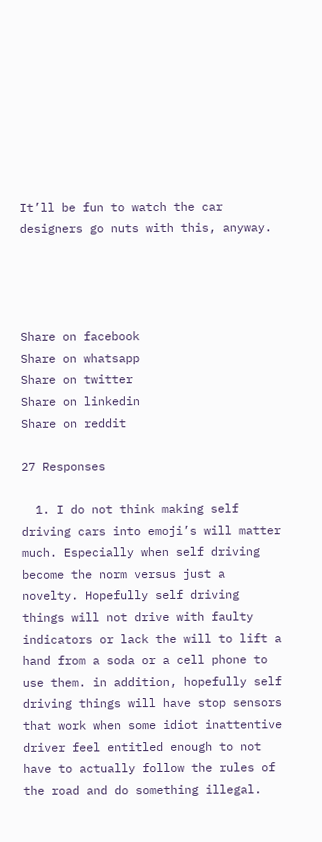It’ll be fun to watch the car designers go nuts with this, anyway.




Share on facebook
Share on whatsapp
Share on twitter
Share on linkedin
Share on reddit

27 Responses

  1. I do not think making self driving cars into emoji’s will matter much. Especially when self driving become the norm versus just a novelty. Hopefully self driving things will not drive with faulty indicators or lack the will to lift a hand from a soda or a cell phone to use them. in addition, hopefully self driving things will have stop sensors that work when some idiot inattentive driver feel entitled enough to not have to actually follow the rules of the road and do something illegal.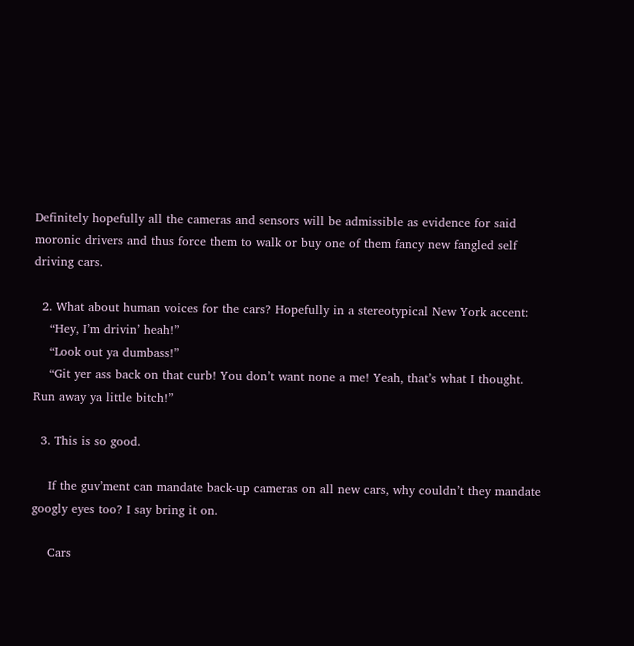Definitely hopefully all the cameras and sensors will be admissible as evidence for said moronic drivers and thus force them to walk or buy one of them fancy new fangled self driving cars.

  2. What about human voices for the cars? Hopefully in a stereotypical New York accent:
    “Hey, I’m drivin’ heah!”
    “Look out ya dumbass!”
    “Git yer ass back on that curb! You don’t want none a me! Yeah, that’s what I thought. Run away ya little bitch!”

  3. This is so good.

    If the guv’ment can mandate back-up cameras on all new cars, why couldn’t they mandate googly eyes too? I say bring it on.

    Cars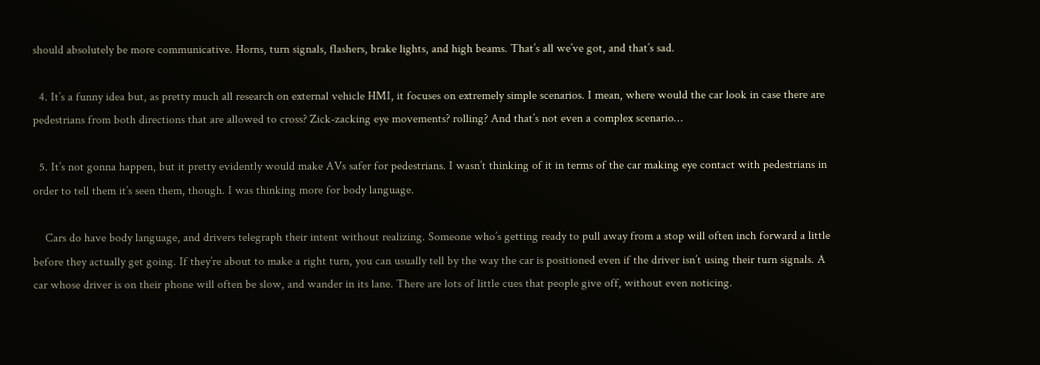should absolutely be more communicative. Horns, turn signals, flashers, brake lights, and high beams. That’s all we’ve got, and that’s sad.

  4. It’s a funny idea but, as pretty much all research on external vehicle HMI, it focuses on extremely simple scenarios. I mean, where would the car look in case there are pedestrians from both directions that are allowed to cross? Zick-zacking eye movements? rolling? And that’s not even a complex scenario…

  5. It’s not gonna happen, but it pretty evidently would make AVs safer for pedestrians. I wasn’t thinking of it in terms of the car making eye contact with pedestrians in order to tell them it’s seen them, though. I was thinking more for body language.

    Cars do have body language, and drivers telegraph their intent without realizing. Someone who’s getting ready to pull away from a stop will often inch forward a little before they actually get going. If they’re about to make a right turn, you can usually tell by the way the car is positioned even if the driver isn’t using their turn signals. A car whose driver is on their phone will often be slow, and wander in its lane. There are lots of little cues that people give off, without even noticing.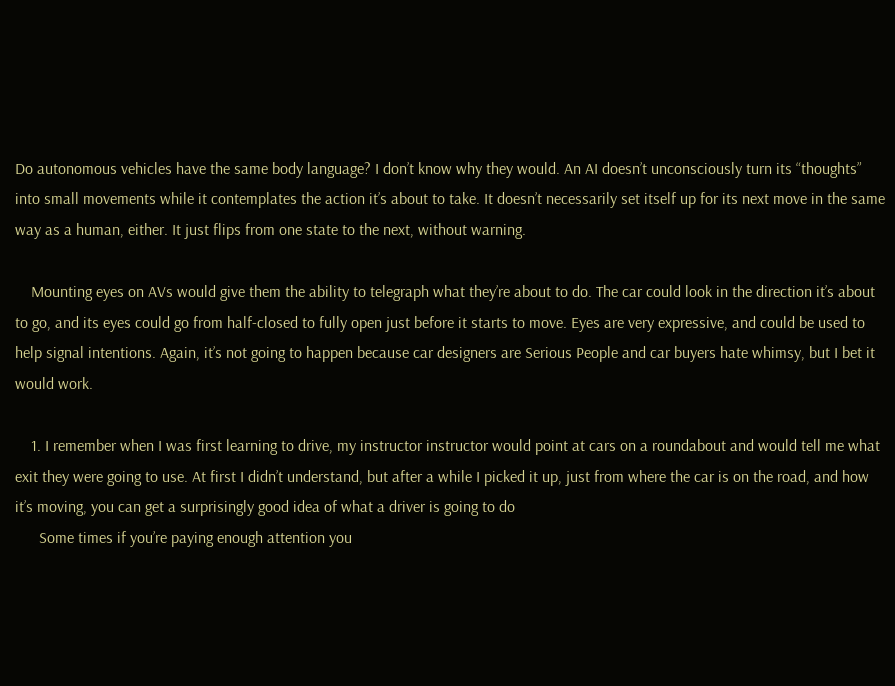Do autonomous vehicles have the same body language? I don’t know why they would. An AI doesn’t unconsciously turn its “thoughts” into small movements while it contemplates the action it’s about to take. It doesn’t necessarily set itself up for its next move in the same way as a human, either. It just flips from one state to the next, without warning.

    Mounting eyes on AVs would give them the ability to telegraph what they’re about to do. The car could look in the direction it’s about to go, and its eyes could go from half-closed to fully open just before it starts to move. Eyes are very expressive, and could be used to help signal intentions. Again, it’s not going to happen because car designers are Serious People and car buyers hate whimsy, but I bet it would work.

    1. I remember when I was first learning to drive, my instructor instructor would point at cars on a roundabout and would tell me what exit they were going to use. At first I didn’t understand, but after a while I picked it up, just from where the car is on the road, and how it’s moving, you can get a surprisingly good idea of what a driver is going to do
      Some times if you’re paying enough attention you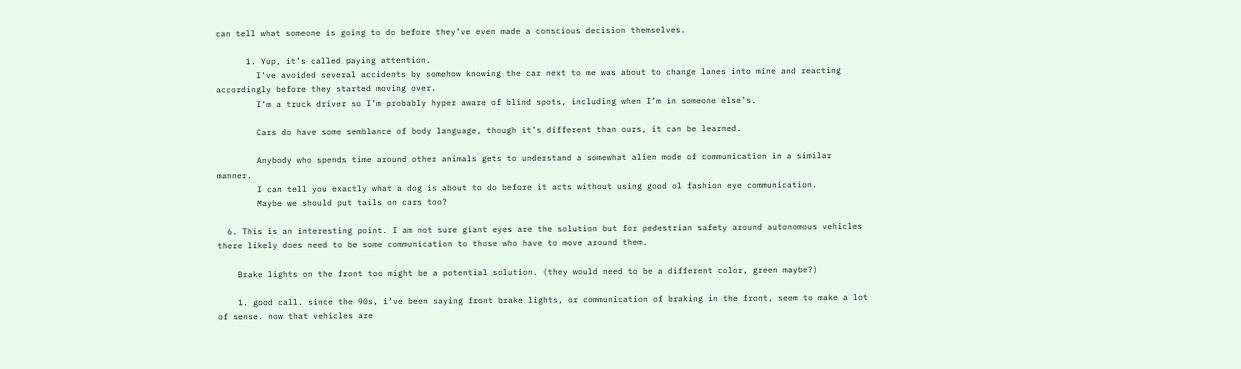can tell what someone is going to do before they’ve even made a conscious decision themselves.

      1. Yup, it’s called paying attention.
        I’ve avoided several accidents by somehow knowing the car next to me was about to change lanes into mine and reacting accordingly before they started moving over.
        I’m a truck driver so I’m probably hyper aware of blind spots, including when I’m in someone else’s.

        Cars do have some semblance of body language, though it’s different than ours, it can be learned.

        Anybody who spends time around other animals gets to understand a somewhat alien mode of communication in a similar manner.
        I can tell you exactly what a dog is about to do before it acts without using good ol fashion eye communication.
        Maybe we should put tails on cars too?

  6. This is an interesting point. I am not sure giant eyes are the solution but for pedestrian safety around autonomous vehicles there likely does need to be some communication to those who have to move around them.

    Brake lights on the front too might be a potential solution. (they would need to be a different color, green maybe?)

    1. good call. since the 90s, i’ve been saying front brake lights, or communication of braking in the front, seem to make a lot of sense. now that vehicles are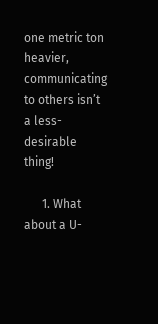one metric ton heavier, communicating to others isn’t a less-desirable thing!

      1. What about a U-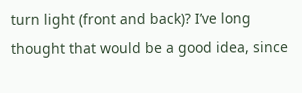turn light (front and back)? I’ve long thought that would be a good idea, since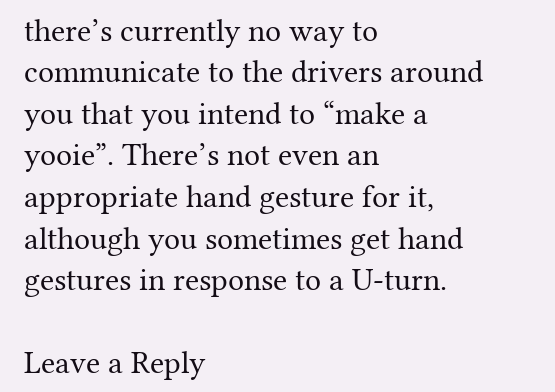there’s currently no way to communicate to the drivers around you that you intend to “make a yooie”. There’s not even an appropriate hand gesture for it, although you sometimes get hand gestures in response to a U-turn.

Leave a Reply